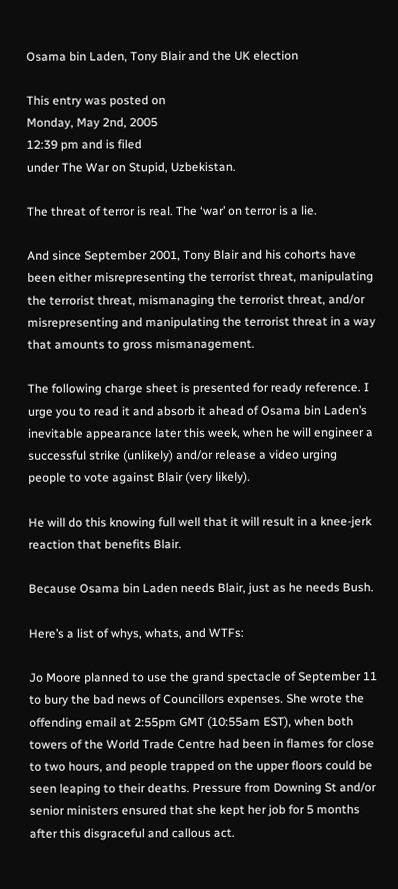Osama bin Laden, Tony Blair and the UK election

This entry was posted on
Monday, May 2nd, 2005
12:39 pm and is filed
under The War on Stupid, Uzbekistan.

The threat of terror is real. The ‘war’ on terror is a lie.

And since September 2001, Tony Blair and his cohorts have been either misrepresenting the terrorist threat, manipulating the terrorist threat, mismanaging the terrorist threat, and/or misrepresenting and manipulating the terrorist threat in a way that amounts to gross mismanagement.

The following charge sheet is presented for ready reference. I urge you to read it and absorb it ahead of Osama bin Laden’s inevitable appearance later this week, when he will engineer a successful strike (unlikely) and/or release a video urging people to vote against Blair (very likely).

He will do this knowing full well that it will result in a knee-jerk reaction that benefits Blair.

Because Osama bin Laden needs Blair, just as he needs Bush.

Here’s a list of whys, whats, and WTFs:

Jo Moore planned to use the grand spectacle of September 11 to bury the bad news of Councillors expenses. She wrote the offending email at 2:55pm GMT (10:55am EST), when both towers of the World Trade Centre had been in flames for close to two hours, and people trapped on the upper floors could be seen leaping to their deaths. Pressure from Downing St and/or senior ministers ensured that she kept her job for 5 months after this disgraceful and callous act.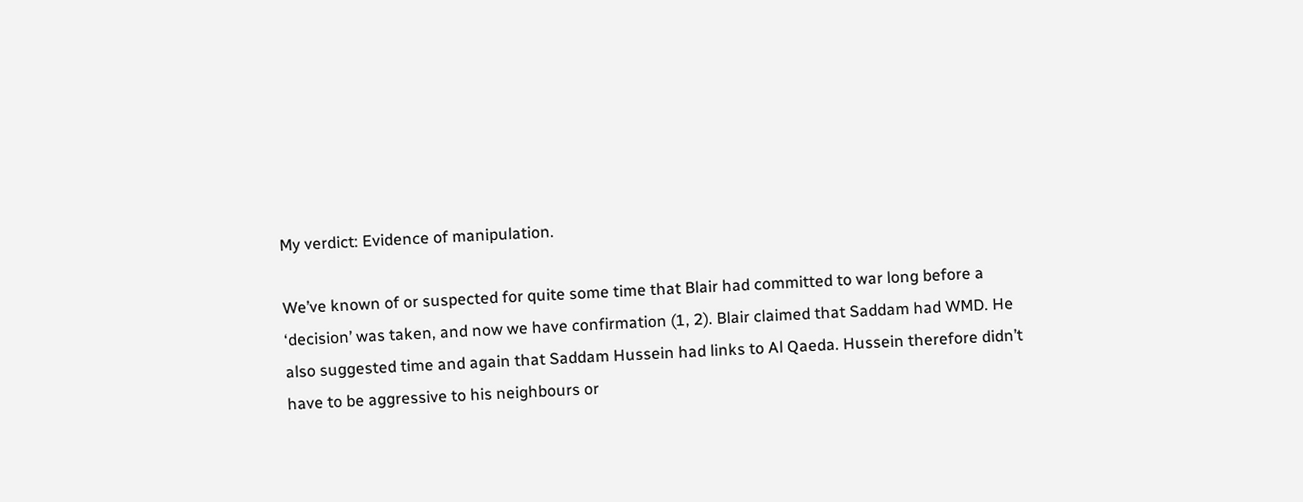My verdict: Evidence of manipulation.

We’ve known of or suspected for quite some time that Blair had committed to war long before a ‘decision’ was taken, and now we have confirmation (1, 2). Blair claimed that Saddam had WMD. He also suggested time and again that Saddam Hussein had links to Al Qaeda. Hussein therefore didn’t have to be aggressive to his neighbours or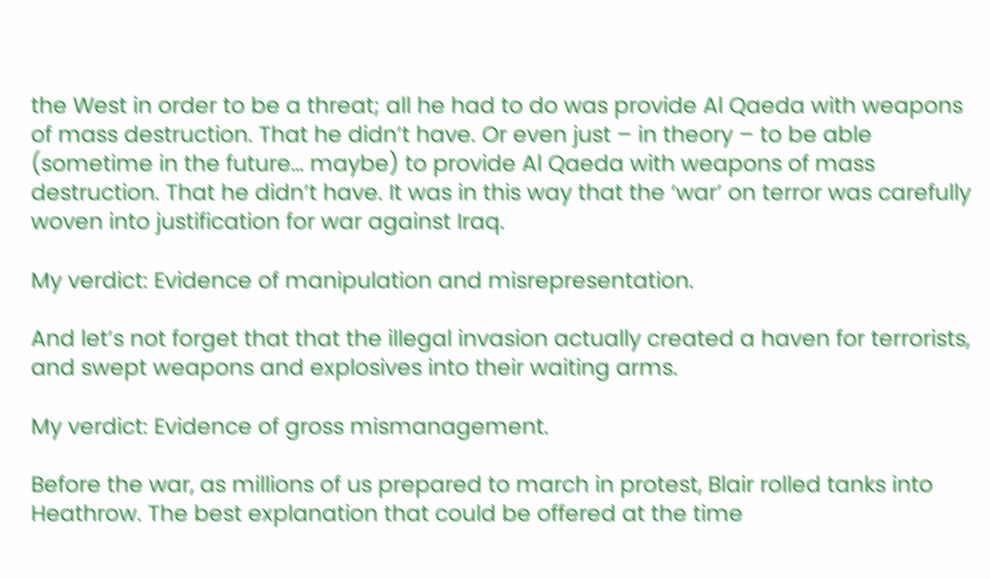the West in order to be a threat; all he had to do was provide Al Qaeda with weapons of mass destruction. That he didn’t have. Or even just – in theory – to be able (sometime in the future… maybe) to provide Al Qaeda with weapons of mass destruction. That he didn’t have. It was in this way that the ‘war’ on terror was carefully woven into justification for war against Iraq.

My verdict: Evidence of manipulation and misrepresentation.

And let’s not forget that that the illegal invasion actually created a haven for terrorists, and swept weapons and explosives into their waiting arms.

My verdict: Evidence of gross mismanagement.

Before the war, as millions of us prepared to march in protest, Blair rolled tanks into Heathrow. The best explanation that could be offered at the time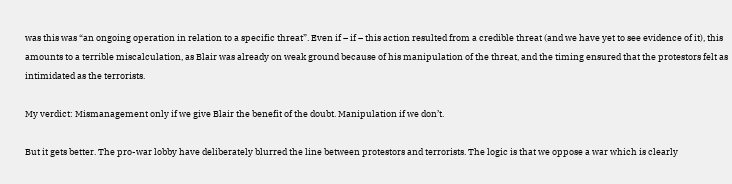was this was “an ongoing operation in relation to a specific threat”. Even if – if – this action resulted from a credible threat (and we have yet to see evidence of it), this amounts to a terrible miscalculation, as Blair was already on weak ground because of his manipulation of the threat, and the timing ensured that the protestors felt as intimidated as the terrorists.

My verdict: Mismanagement only if we give Blair the benefit of the doubt. Manipulation if we don’t.

But it gets better. The pro-war lobby have deliberately blurred the line between protestors and terrorists. The logic is that we oppose a war which is clearly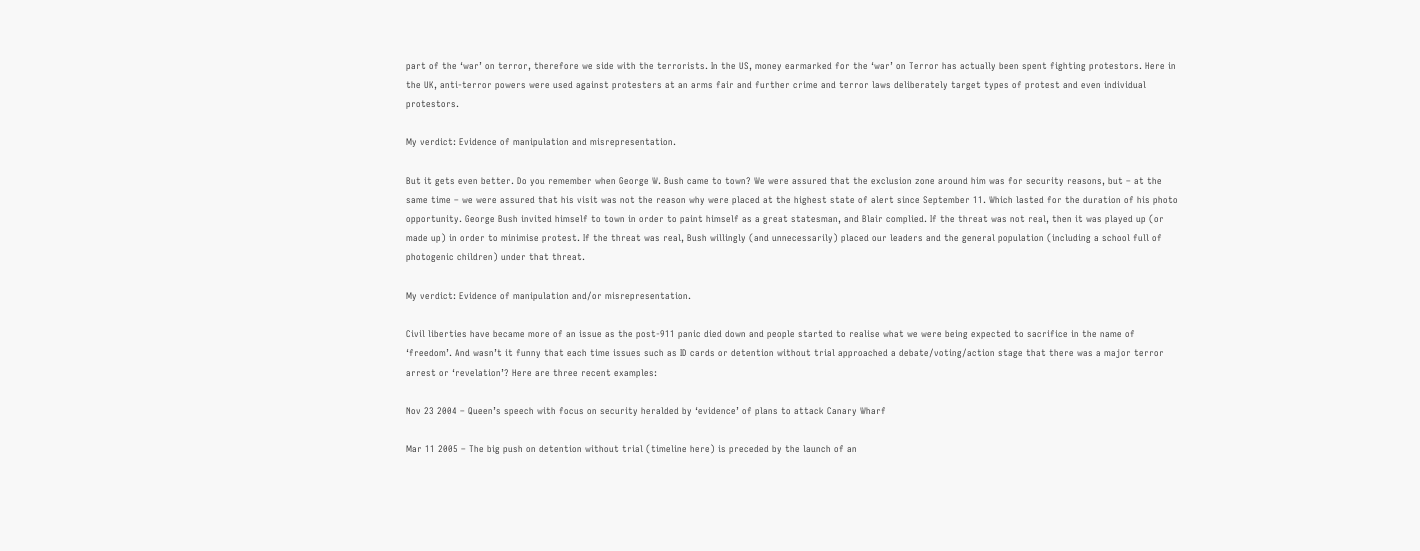part of the ‘war’ on terror, therefore we side with the terrorists. In the US, money earmarked for the ‘war’ on Terror has actually been spent fighting protestors. Here in the UK, anti-terror powers were used against protesters at an arms fair and further crime and terror laws deliberately target types of protest and even individual protestors.

My verdict: Evidence of manipulation and misrepresentation.

But it gets even better. Do you remember when George W. Bush came to town? We were assured that the exclusion zone around him was for security reasons, but – at the same time – we were assured that his visit was not the reason why were placed at the highest state of alert since September 11. Which lasted for the duration of his photo opportunity. George Bush invited himself to town in order to paint himself as a great statesman, and Blair complied. If the threat was not real, then it was played up (or made up) in order to minimise protest. If the threat was real, Bush willingly (and unnecessarily) placed our leaders and the general population (including a school full of photogenic children) under that threat.

My verdict: Evidence of manipulation and/or misrepresentation.

Civil liberties have became more of an issue as the post-911 panic died down and people started to realise what we were being expected to sacrifice in the name of ‘freedom’. And wasn’t it funny that each time issues such as ID cards or detention without trial approached a debate/voting/action stage that there was a major terror arrest or ‘revelation’? Here are three recent examples:

Nov 23 2004 – Queen’s speech with focus on security heralded by ‘evidence’ of plans to attack Canary Wharf

Mar 11 2005 – The big push on detention without trial (timeline here) is preceded by the launch of an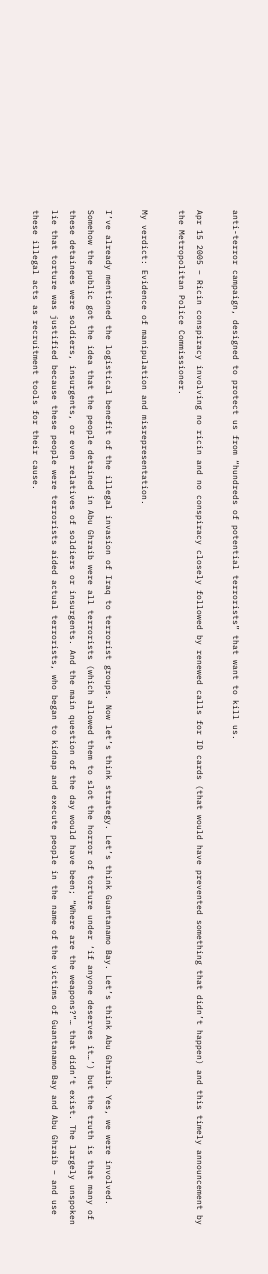anti-terror campaign, designed to protect us from “hundreds of potential terrorists” that want to kill us.

Apr 15 2005 – Ricin conspiracy involving no ricin and no conspiracy closely followed by renewed calls for ID cards (that would have prevented something that didn’t happen) and this timely announcement by the Metropolitan Police Commissioner.

My verdict: Evidence of manipulation and misrepresentation.

I’ve already mentioned the logistical benefit of the illegal invasion of Iraq to terrorist groups. Now let’s think strategy. Let’s think Guantanamo Bay. Let’s think Abu Ghraib. Yes, we were involved. Somehow the public got the idea that the people detained in Abu Ghraib were all terrorists (which allowed them to slot the horror of torture under ‘if anyone deserves it…’) but the truth is that many of these detainees were soldiers, insurgents, or even relatives of soldiers or insurgents. And the main question of the day would have been; “Where are the weapons?”… that didn’t exist. The largely unspoken lie that torture was justified because these people were terrorists aided actual terrorists, who began to kidnap and execute people in the name of the victims of Guantanamo Bay and Abu Ghraib – and use these illegal acts as recruitment tools for their cause.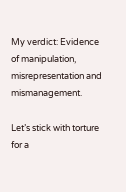My verdict: Evidence of manipulation, misrepresentation and mismanagement.

Let’s stick with torture for a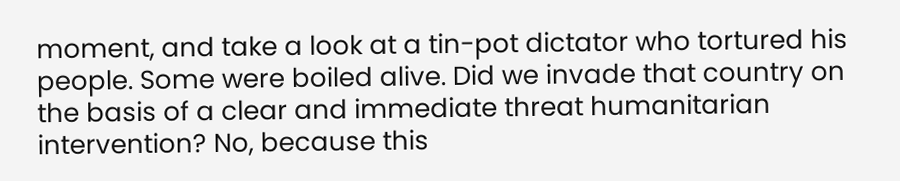moment, and take a look at a tin-pot dictator who tortured his people. Some were boiled alive. Did we invade that country on the basis of a clear and immediate threat humanitarian intervention? No, because this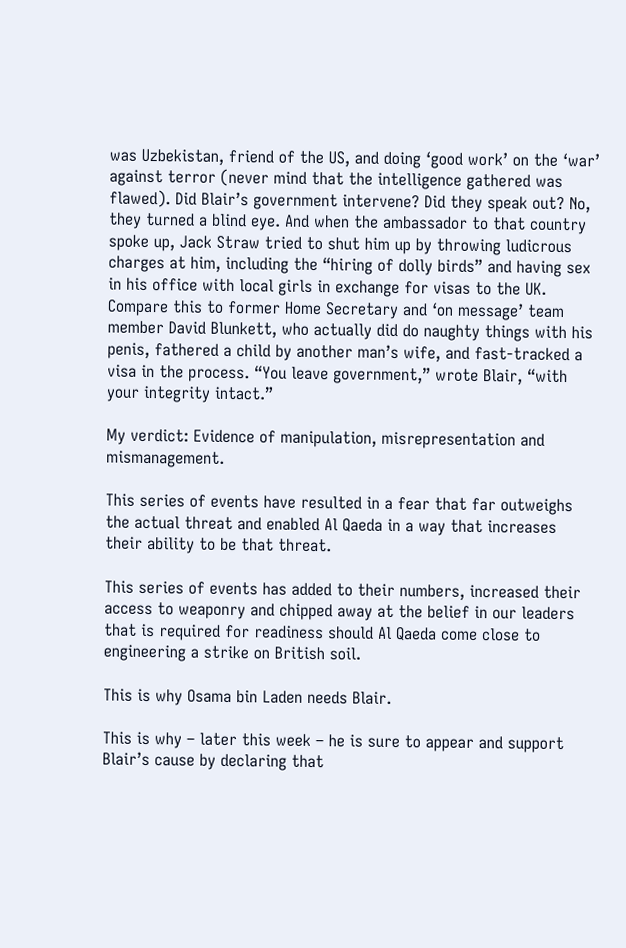was Uzbekistan, friend of the US, and doing ‘good work’ on the ‘war’ against terror (never mind that the intelligence gathered was flawed). Did Blair’s government intervene? Did they speak out? No, they turned a blind eye. And when the ambassador to that country spoke up, Jack Straw tried to shut him up by throwing ludicrous charges at him, including the “hiring of dolly birds” and having sex in his office with local girls in exchange for visas to the UK. Compare this to former Home Secretary and ‘on message’ team member David Blunkett, who actually did do naughty things with his penis, fathered a child by another man’s wife, and fast-tracked a visa in the process. “You leave government,” wrote Blair, “with your integrity intact.”

My verdict: Evidence of manipulation, misrepresentation and mismanagement.

This series of events have resulted in a fear that far outweighs the actual threat and enabled Al Qaeda in a way that increases their ability to be that threat.

This series of events has added to their numbers, increased their access to weaponry and chipped away at the belief in our leaders that is required for readiness should Al Qaeda come close to engineering a strike on British soil.

This is why Osama bin Laden needs Blair.

This is why – later this week – he is sure to appear and support Blair’s cause by declaring that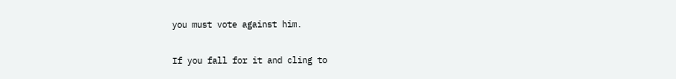you must vote against him.

If you fall for it and cling to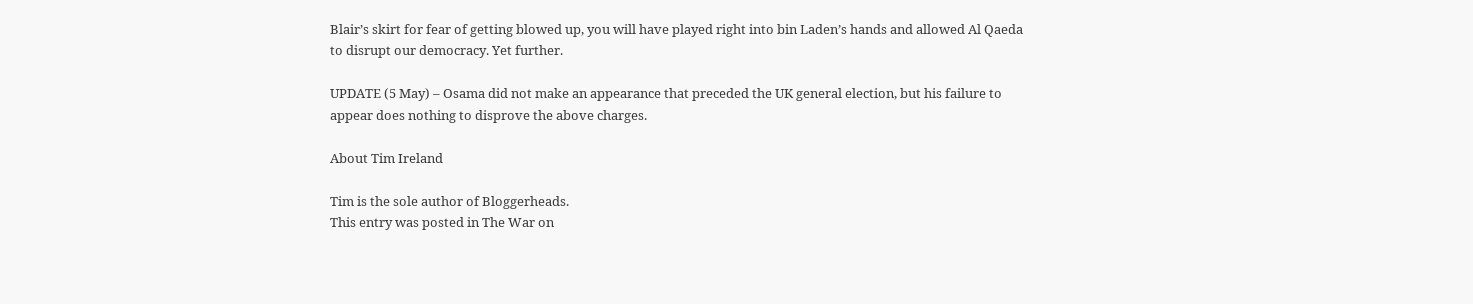Blair’s skirt for fear of getting blowed up, you will have played right into bin Laden’s hands and allowed Al Qaeda to disrupt our democracy. Yet further.

UPDATE (5 May) – Osama did not make an appearance that preceded the UK general election, but his failure to appear does nothing to disprove the above charges.

About Tim Ireland

Tim is the sole author of Bloggerheads.
This entry was posted in The War on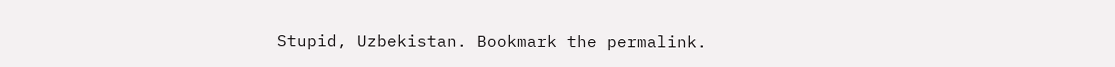Stupid, Uzbekistan. Bookmark the permalink.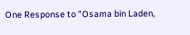One Response to "Osama bin Laden,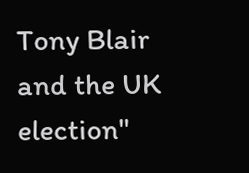Tony Blair and the UK election"